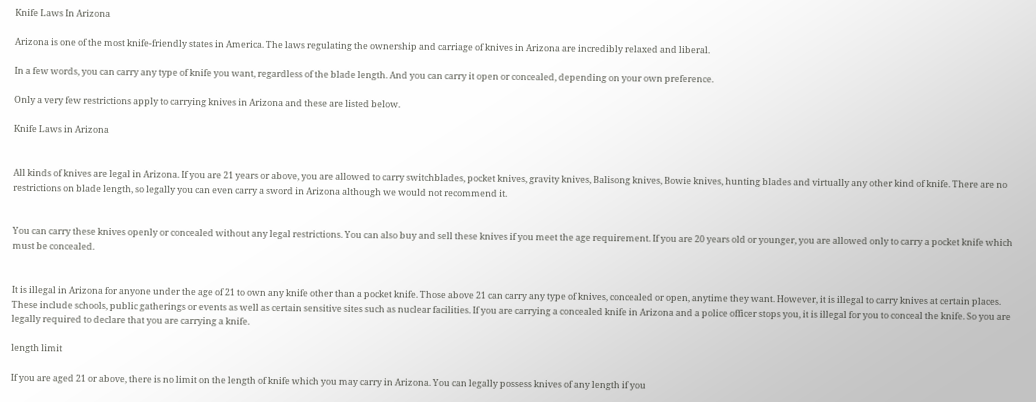Knife Laws In Arizona

Arizona is one of the most knife-friendly states in America. The laws regulating the ownership and carriage of knives in Arizona are incredibly relaxed and liberal.

In a few words, you can carry any type of knife you want, regardless of the blade length. And you can carry it open or concealed, depending on your own preference.

Only a very few restrictions apply to carrying knives in Arizona and these are listed below.

Knife Laws in Arizona


All kinds of knives are legal in Arizona. If you are 21 years or above, you are allowed to carry switchblades, pocket knives, gravity knives, Balisong knives, Bowie knives, hunting blades and virtually any other kind of knife. There are no restrictions on blade length, so legally you can even carry a sword in Arizona although we would not recommend it.


You can carry these knives openly or concealed without any legal restrictions. You can also buy and sell these knives if you meet the age requirement. If you are 20 years old or younger, you are allowed only to carry a pocket knife which must be concealed.


It is illegal in Arizona for anyone under the age of 21 to own any knife other than a pocket knife. Those above 21 can carry any type of knives, concealed or open, anytime they want. However, it is illegal to carry knives at certain places. These include schools, public gatherings or events as well as certain sensitive sites such as nuclear facilities. If you are carrying a concealed knife in Arizona and a police officer stops you, it is illegal for you to conceal the knife. So you are legally required to declare that you are carrying a knife.

length limit

If you are aged 21 or above, there is no limit on the length of knife which you may carry in Arizona. You can legally possess knives of any length if you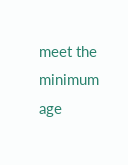meet the minimum age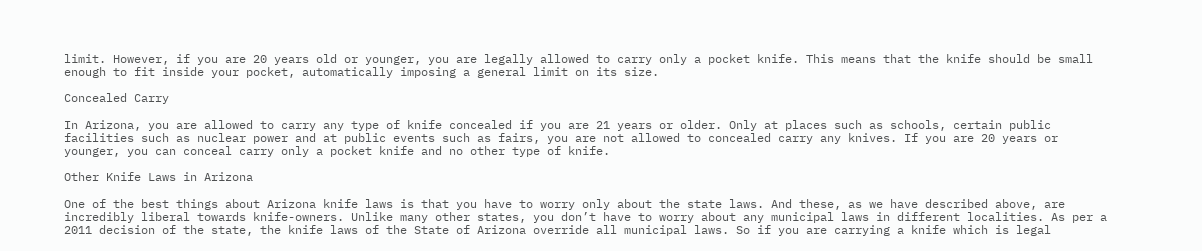limit. However, if you are 20 years old or younger, you are legally allowed to carry only a pocket knife. This means that the knife should be small enough to fit inside your pocket, automatically imposing a general limit on its size.

Concealed Carry

In Arizona, you are allowed to carry any type of knife concealed if you are 21 years or older. Only at places such as schools, certain public facilities such as nuclear power and at public events such as fairs, you are not allowed to concealed carry any knives. If you are 20 years or younger, you can conceal carry only a pocket knife and no other type of knife.

Other Knife Laws in Arizona

One of the best things about Arizona knife laws is that you have to worry only about the state laws. And these, as we have described above, are incredibly liberal towards knife-owners. Unlike many other states, you don’t have to worry about any municipal laws in different localities. As per a 2011 decision of the state, the knife laws of the State of Arizona override all municipal laws. So if you are carrying a knife which is legal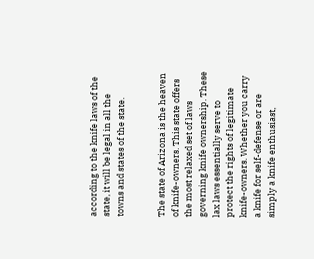according to the knife laws of the state, it will be legal in all the towns and states of the state.


The state of Arizona is the heaven of knife-owners. This state offers the most relaxed set of laws governing knife ownership. These lax laws essentially serve to protect the rights of legitimate knife-owners. Whether you carry a knife for self-defense or are simply a knife enthusiast,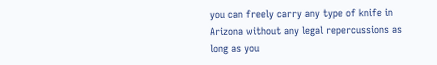you can freely carry any type of knife in Arizona without any legal repercussions as long as you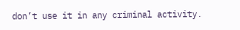don’t use it in any criminal activity.